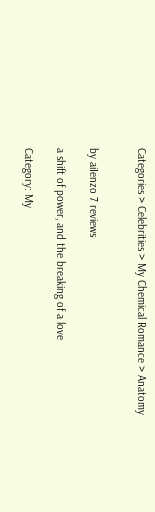Categories > Celebrities > My Chemical Romance > Anatomy


by aiIenzo 7 reviews

a shift of power, and the breaking of a love

Category: My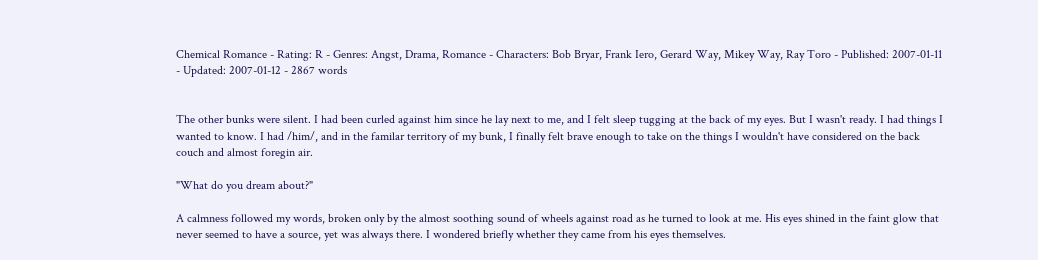Chemical Romance - Rating: R - Genres: Angst, Drama, Romance - Characters: Bob Bryar, Frank Iero, Gerard Way, Mikey Way, Ray Toro - Published: 2007-01-11 - Updated: 2007-01-12 - 2867 words


The other bunks were silent. I had been curled against him since he lay next to me, and I felt sleep tugging at the back of my eyes. But I wasn't ready. I had things I wanted to know. I had /him/, and in the familar territory of my bunk, I finally felt brave enough to take on the things I wouldn't have considered on the back couch and almost foregin air.

"What do you dream about?"

A calmness followed my words, broken only by the almost soothing sound of wheels against road as he turned to look at me. His eyes shined in the faint glow that never seemed to have a source, yet was always there. I wondered briefly whether they came from his eyes themselves.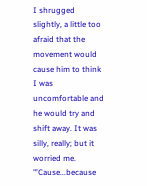I shrugged slightly, a little too afraid that the movement would cause him to think I was uncomfortable and he would try and shift away. It was silly, really; but it worried me. "'Cause...because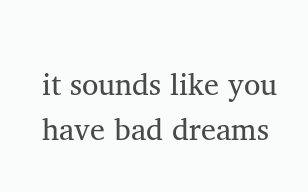it sounds like you have bad dreams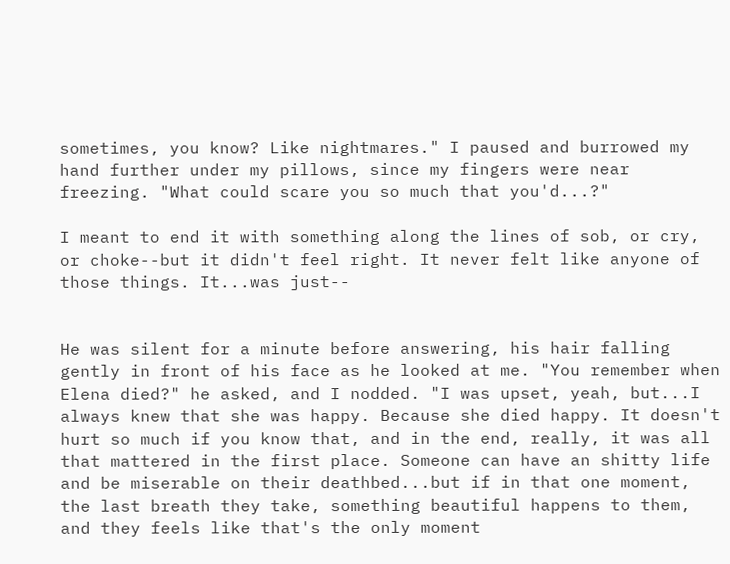sometimes, you know? Like nightmares." I paused and burrowed my hand further under my pillows, since my fingers were near freezing. "What could scare you so much that you'd...?"

I meant to end it with something along the lines of sob, or cry, or choke--but it didn't feel right. It never felt like anyone of those things. It...was just--


He was silent for a minute before answering, his hair falling gently in front of his face as he looked at me. "You remember when Elena died?" he asked, and I nodded. "I was upset, yeah, but...I always knew that she was happy. Because she died happy. It doesn't hurt so much if you know that, and in the end, really, it was all that mattered in the first place. Someone can have an shitty life and be miserable on their deathbed...but if in that one moment, the last breath they take, something beautiful happens to them, and they feels like that's the only moment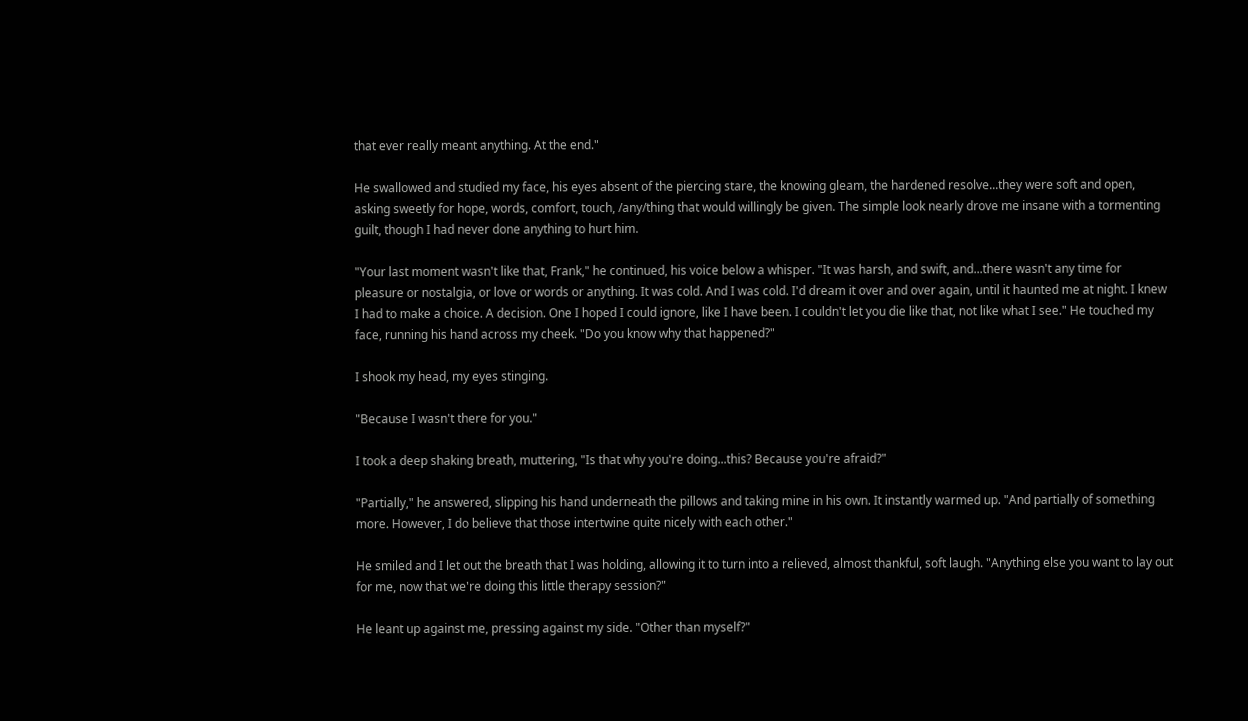that ever really meant anything. At the end."

He swallowed and studied my face, his eyes absent of the piercing stare, the knowing gleam, the hardened resolve...they were soft and open, asking sweetly for hope, words, comfort, touch, /any/thing that would willingly be given. The simple look nearly drove me insane with a tormenting guilt, though I had never done anything to hurt him.

"Your last moment wasn't like that, Frank," he continued, his voice below a whisper. "It was harsh, and swift, and...there wasn't any time for pleasure or nostalgia, or love or words or anything. It was cold. And I was cold. I'd dream it over and over again, until it haunted me at night. I knew I had to make a choice. A decision. One I hoped I could ignore, like I have been. I couldn't let you die like that, not like what I see." He touched my face, running his hand across my cheek. "Do you know why that happened?"

I shook my head, my eyes stinging.

"Because I wasn't there for you."

I took a deep shaking breath, muttering, "Is that why you're doing...this? Because you're afraid?"

"Partially," he answered, slipping his hand underneath the pillows and taking mine in his own. It instantly warmed up. "And partially of something more. However, I do believe that those intertwine quite nicely with each other."

He smiled and I let out the breath that I was holding, allowing it to turn into a relieved, almost thankful, soft laugh. "Anything else you want to lay out for me, now that we're doing this little therapy session?"

He leant up against me, pressing against my side. "Other than myself?"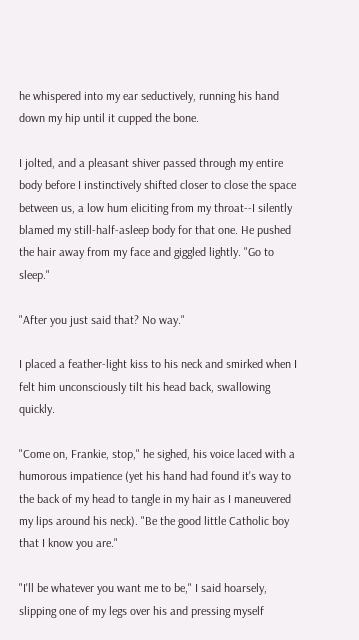he whispered into my ear seductively, running his hand down my hip until it cupped the bone.

I jolted, and a pleasant shiver passed through my entire body before I instinctively shifted closer to close the space between us, a low hum eliciting from my throat--I silently blamed my still-half-asleep body for that one. He pushed the hair away from my face and giggled lightly. "Go to sleep."

"After you just said that? No way."

I placed a feather-light kiss to his neck and smirked when I felt him unconsciously tilt his head back, swallowing quickly.

"Come on, Frankie, stop," he sighed, his voice laced with a humorous impatience (yet his hand had found it's way to the back of my head to tangle in my hair as I maneuvered my lips around his neck). "Be the good little Catholic boy that I know you are."

"I'll be whatever you want me to be," I said hoarsely, slipping one of my legs over his and pressing myself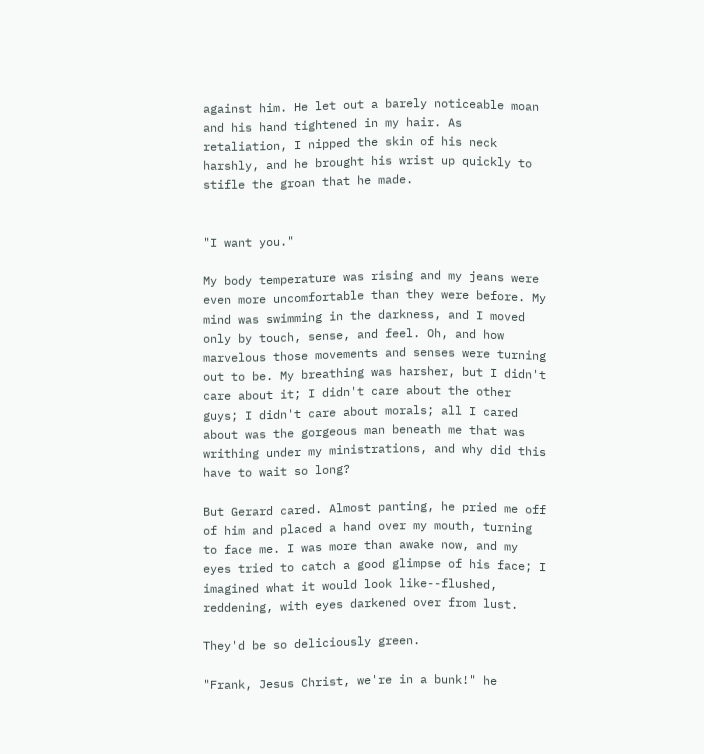against him. He let out a barely noticeable moan and his hand tightened in my hair. As retaliation, I nipped the skin of his neck harshly, and he brought his wrist up quickly to stifle the groan that he made.


"I want you."

My body temperature was rising and my jeans were even more uncomfortable than they were before. My mind was swimming in the darkness, and I moved only by touch, sense, and feel. Oh, and how marvelous those movements and senses were turning out to be. My breathing was harsher, but I didn't care about it; I didn't care about the other guys; I didn't care about morals; all I cared about was the gorgeous man beneath me that was writhing under my ministrations, and why did this have to wait so long?

But Gerard cared. Almost panting, he pried me off of him and placed a hand over my mouth, turning to face me. I was more than awake now, and my eyes tried to catch a good glimpse of his face; I imagined what it would look like--flushed, reddening, with eyes darkened over from lust.

They'd be so deliciously green.

"Frank, Jesus Christ, we're in a bunk!" he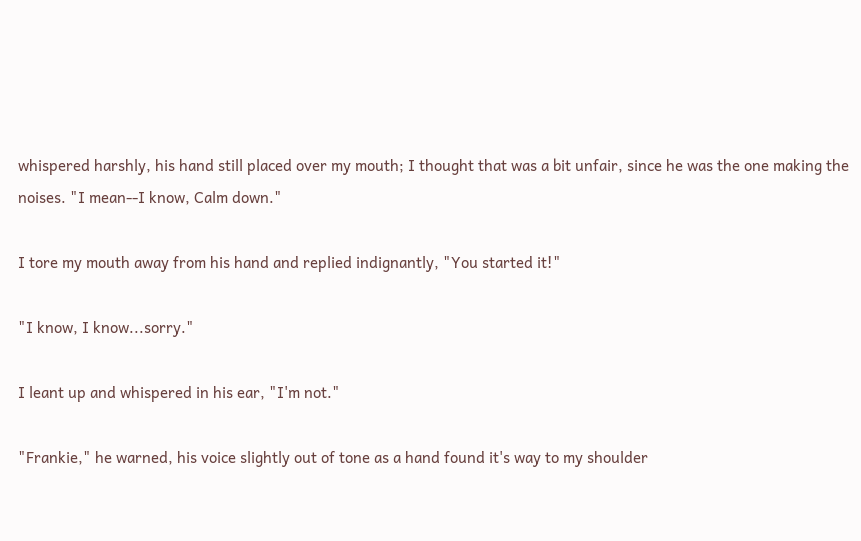whispered harshly, his hand still placed over my mouth; I thought that was a bit unfair, since he was the one making the noises. "I mean--I know, Calm down."

I tore my mouth away from his hand and replied indignantly, "You started it!"

"I know, I know...sorry."

I leant up and whispered in his ear, "I'm not."

"Frankie," he warned, his voice slightly out of tone as a hand found it's way to my shoulder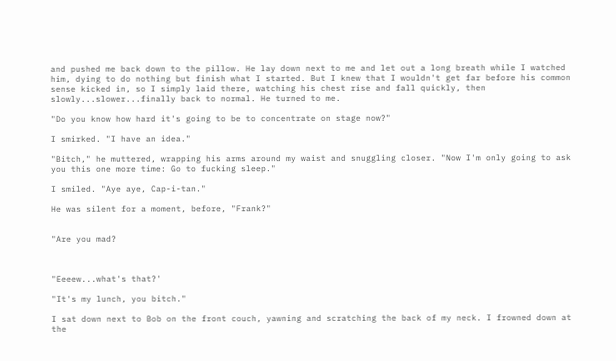and pushed me back down to the pillow. He lay down next to me and let out a long breath while I watched him, dying to do nothing but finish what I started. But I knew that I wouldn't get far before his common sense kicked in, so I simply laid there, watching his chest rise and fall quickly, then slowly...slower...finally back to normal. He turned to me.

"Do you know how hard it's going to be to concentrate on stage now?"

I smirked. "I have an idea."

"Bitch," he muttered, wrapping his arms around my waist and snuggling closer. "Now I'm only going to ask you this one more time: Go to fucking sleep."

I smiled. "Aye aye, Cap-i-tan."

He was silent for a moment, before, "Frank?"


"Are you mad?



"Eeeew...what's that?'

"It's my lunch, you bitch."

I sat down next to Bob on the front couch, yawning and scratching the back of my neck. I frowned down at the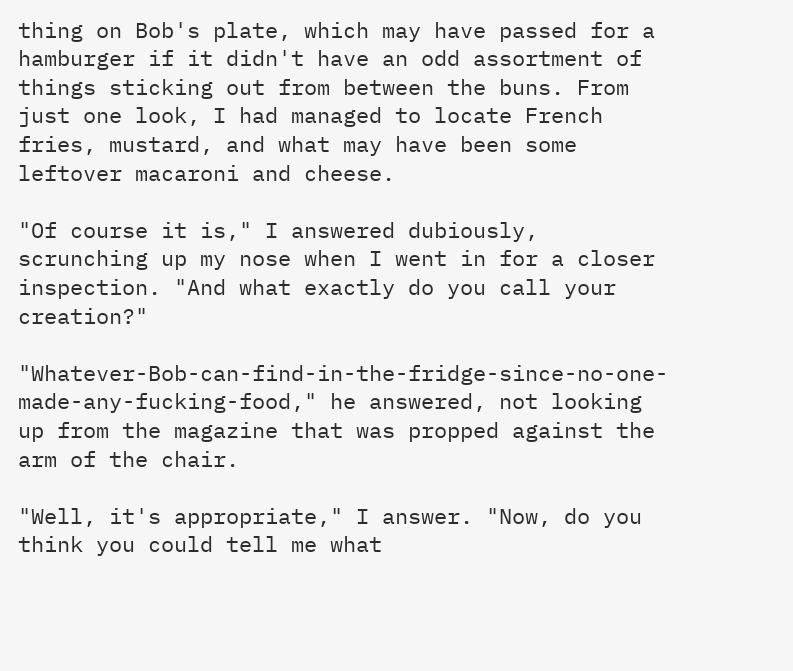thing on Bob's plate, which may have passed for a hamburger if it didn't have an odd assortment of things sticking out from between the buns. From just one look, I had managed to locate French fries, mustard, and what may have been some leftover macaroni and cheese.

"Of course it is," I answered dubiously, scrunching up my nose when I went in for a closer inspection. "And what exactly do you call your creation?"

"Whatever-Bob-can-find-in-the-fridge-since-no-one-made-any-fucking-food," he answered, not looking up from the magazine that was propped against the arm of the chair.

"Well, it's appropriate," I answer. "Now, do you think you could tell me what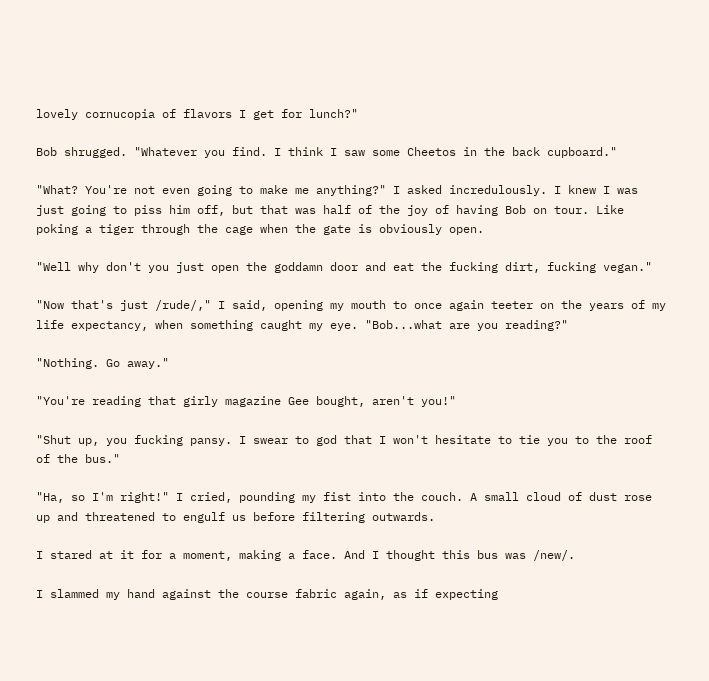lovely cornucopia of flavors I get for lunch?"

Bob shrugged. "Whatever you find. I think I saw some Cheetos in the back cupboard."

"What? You're not even going to make me anything?" I asked incredulously. I knew I was just going to piss him off, but that was half of the joy of having Bob on tour. Like poking a tiger through the cage when the gate is obviously open.

"Well why don't you just open the goddamn door and eat the fucking dirt, fucking vegan."

"Now that's just /rude/," I said, opening my mouth to once again teeter on the years of my life expectancy, when something caught my eye. "Bob...what are you reading?"

"Nothing. Go away."

"You're reading that girly magazine Gee bought, aren't you!"

"Shut up, you fucking pansy. I swear to god that I won't hesitate to tie you to the roof of the bus."

"Ha, so I'm right!" I cried, pounding my fist into the couch. A small cloud of dust rose up and threatened to engulf us before filtering outwards.

I stared at it for a moment, making a face. And I thought this bus was /new/.

I slammed my hand against the course fabric again, as if expecting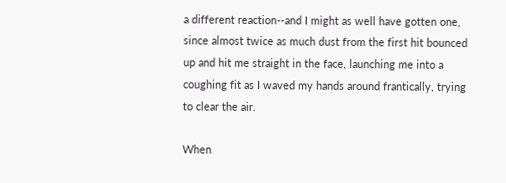a different reaction--and I might as well have gotten one, since almost twice as much dust from the first hit bounced up and hit me straight in the face, launching me into a coughing fit as I waved my hands around frantically, trying to clear the air.

When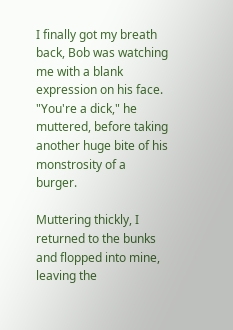I finally got my breath back, Bob was watching me with a blank expression on his face. "You're a dick," he muttered, before taking another huge bite of his monstrosity of a burger.

Muttering thickly, I returned to the bunks and flopped into mine, leaving the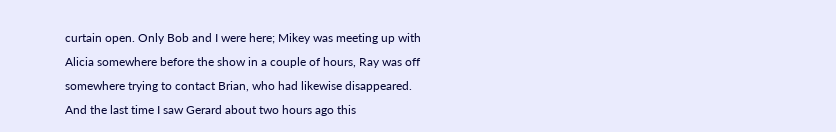curtain open. Only Bob and I were here; Mikey was meeting up with Alicia somewhere before the show in a couple of hours, Ray was off somewhere trying to contact Brian, who had likewise disappeared. And the last time I saw Gerard about two hours ago this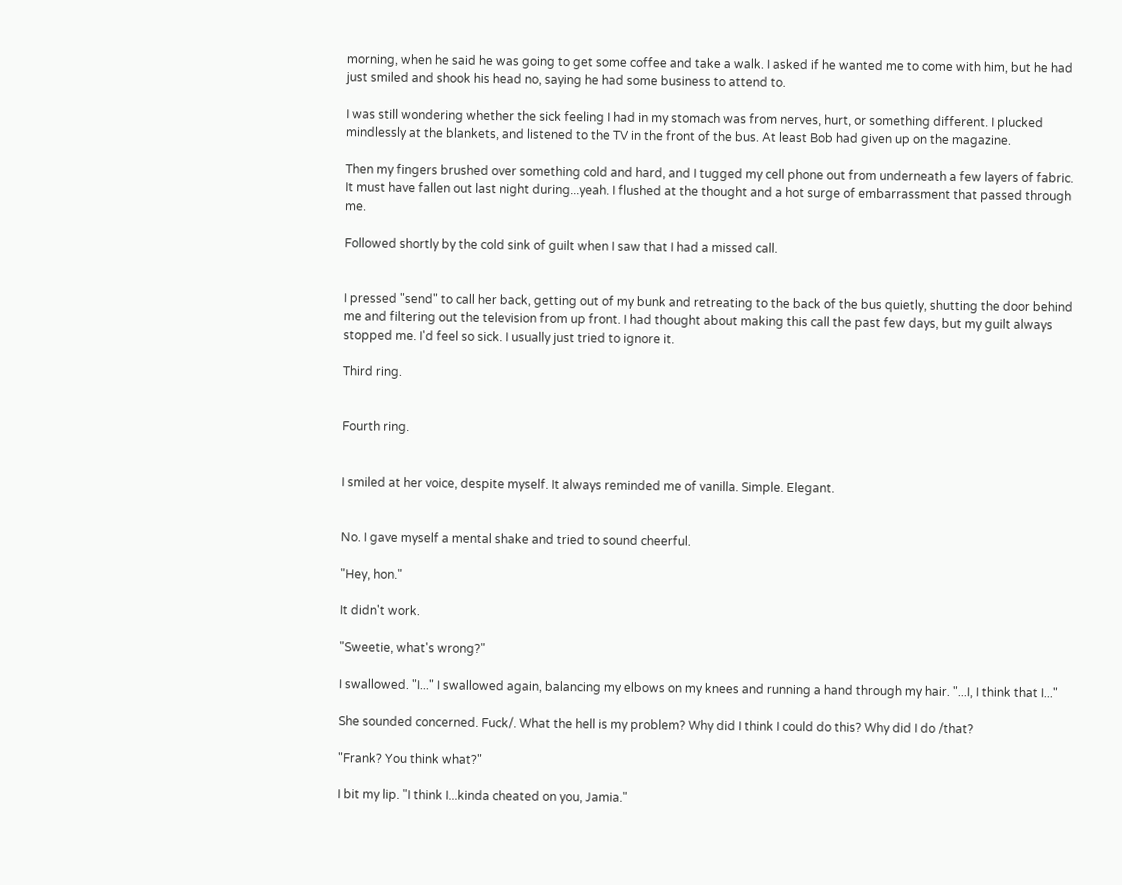morning, when he said he was going to get some coffee and take a walk. I asked if he wanted me to come with him, but he had just smiled and shook his head no, saying he had some business to attend to.

I was still wondering whether the sick feeling I had in my stomach was from nerves, hurt, or something different. I plucked mindlessly at the blankets, and listened to the TV in the front of the bus. At least Bob had given up on the magazine.

Then my fingers brushed over something cold and hard, and I tugged my cell phone out from underneath a few layers of fabric. It must have fallen out last night during...yeah. I flushed at the thought and a hot surge of embarrassment that passed through me.

Followed shortly by the cold sink of guilt when I saw that I had a missed call.


I pressed "send" to call her back, getting out of my bunk and retreating to the back of the bus quietly, shutting the door behind me and filtering out the television from up front. I had thought about making this call the past few days, but my guilt always stopped me. I'd feel so sick. I usually just tried to ignore it.

Third ring.


Fourth ring.


I smiled at her voice, despite myself. It always reminded me of vanilla. Simple. Elegant.


No. I gave myself a mental shake and tried to sound cheerful.

"Hey, hon."

It didn't work.

"Sweetie, what's wrong?"

I swallowed. "I..." I swallowed again, balancing my elbows on my knees and running a hand through my hair. "...I, I think that I..."

She sounded concerned. Fuck/. What the hell is my problem? Why did I think I could do this? Why did I do /that?

"Frank? You think what?"

I bit my lip. "I think I...kinda cheated on you, Jamia."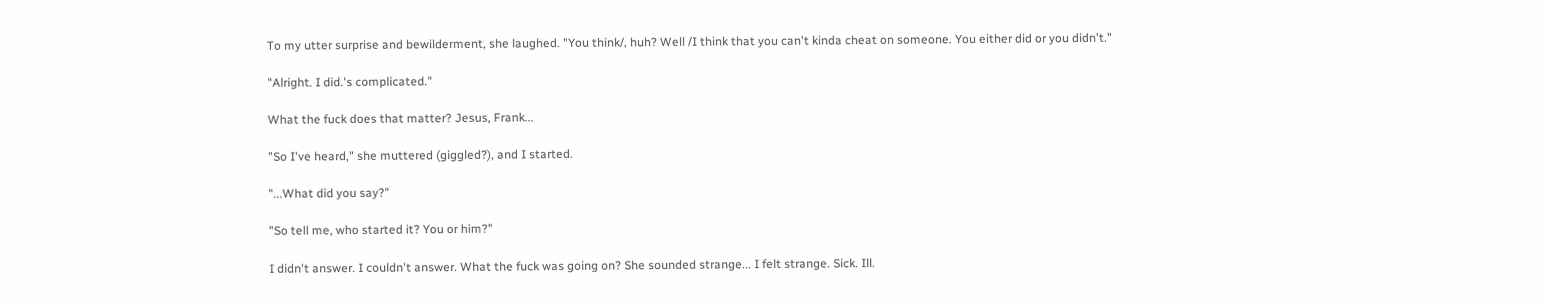To my utter surprise and bewilderment, she laughed. "You think/, huh? Well /I think that you can't kinda cheat on someone. You either did or you didn't."

"Alright. I did.'s complicated."

What the fuck does that matter? Jesus, Frank...

"So I've heard," she muttered (giggled?), and I started.

"...What did you say?"

"So tell me, who started it? You or him?"

I didn't answer. I couldn't answer. What the fuck was going on? She sounded strange... I felt strange. Sick. Ill.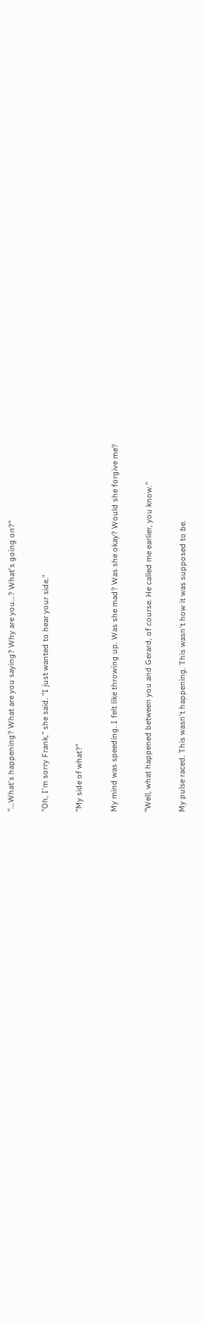"...What's happening? What are you saying? Why are you...? What's going on?"

"Oh, I'm sorry Frank," she said. "I just wanted to hear your side."

"My side of what?"

My mind was speeding. I felt like throwing up. Was she mad? Was she okay? Would she forgive me?

"Well, what happened between you and Gerard, of course. He called me earlier, you know."

My pulse raced. This wasn't happening. This wasn't how it was supposed to be.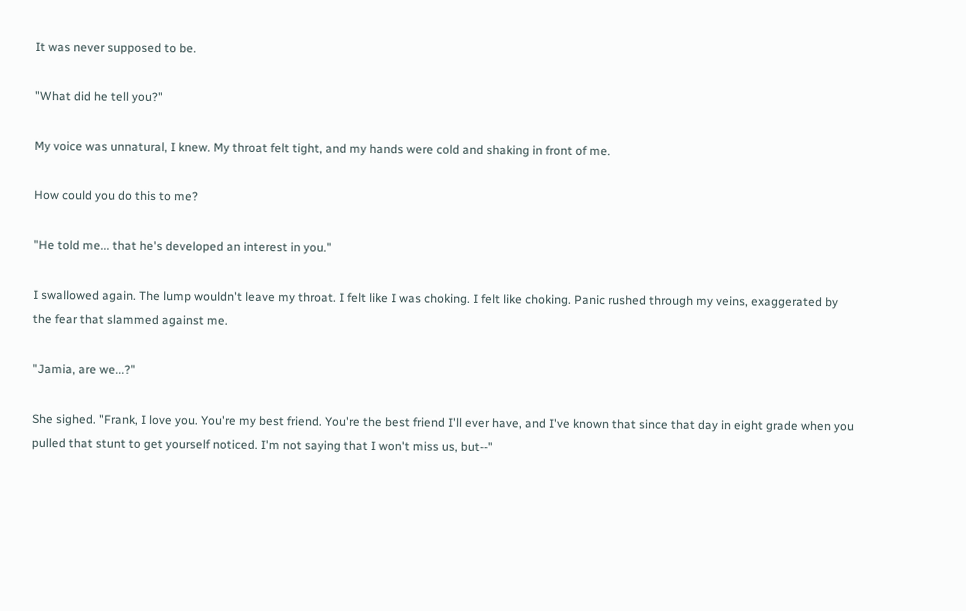It was never supposed to be.

"What did he tell you?"

My voice was unnatural, I knew. My throat felt tight, and my hands were cold and shaking in front of me.

How could you do this to me?

"He told me... that he's developed an interest in you."

I swallowed again. The lump wouldn't leave my throat. I felt like I was choking. I felt like choking. Panic rushed through my veins, exaggerated by the fear that slammed against me.

"Jamia, are we...?"

She sighed. "Frank, I love you. You're my best friend. You're the best friend I'll ever have, and I've known that since that day in eight grade when you pulled that stunt to get yourself noticed. I'm not saying that I won't miss us, but--"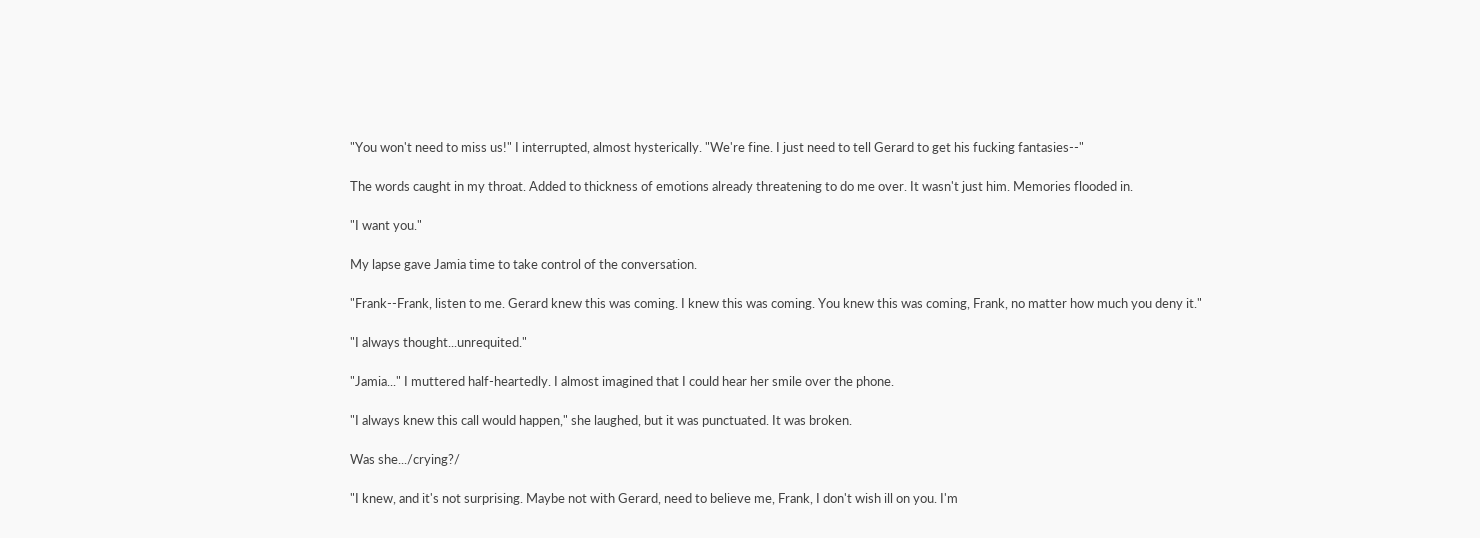"You won't need to miss us!" I interrupted, almost hysterically. "We're fine. I just need to tell Gerard to get his fucking fantasies--"

The words caught in my throat. Added to thickness of emotions already threatening to do me over. It wasn't just him. Memories flooded in.

"I want you."

My lapse gave Jamia time to take control of the conversation.

"Frank--Frank, listen to me. Gerard knew this was coming. I knew this was coming. You knew this was coming, Frank, no matter how much you deny it."

"I always thought...unrequited."

"Jamia..." I muttered half-heartedly. I almost imagined that I could hear her smile over the phone.

"I always knew this call would happen," she laughed, but it was punctuated. It was broken.

Was she.../crying?/

"I knew, and it's not surprising. Maybe not with Gerard, need to believe me, Frank, I don't wish ill on you. I'm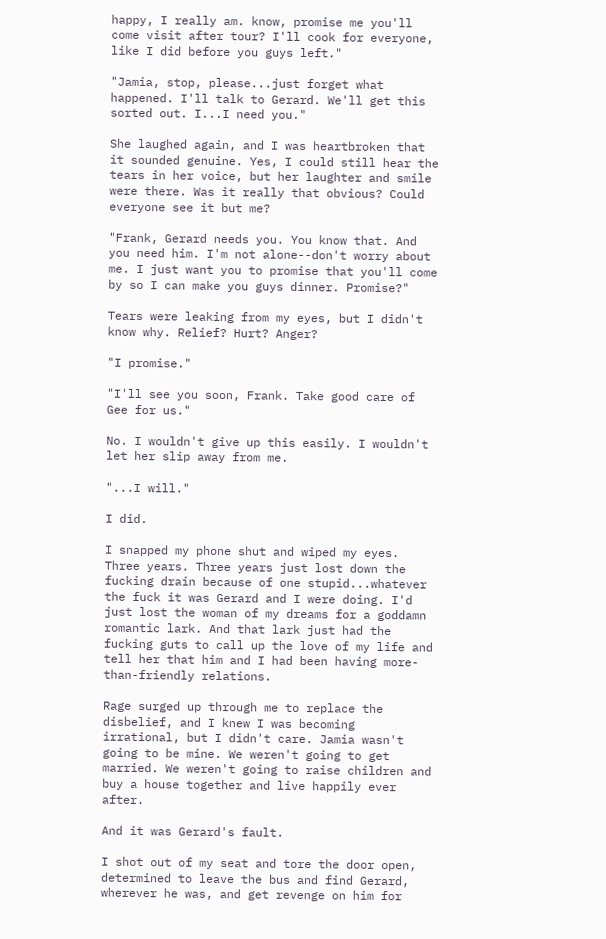happy, I really am. know, promise me you'll come visit after tour? I'll cook for everyone, like I did before you guys left."

"Jamia, stop, please...just forget what happened. I'll talk to Gerard. We'll get this sorted out. I...I need you."

She laughed again, and I was heartbroken that it sounded genuine. Yes, I could still hear the tears in her voice, but her laughter and smile were there. Was it really that obvious? Could everyone see it but me?

"Frank, Gerard needs you. You know that. And you need him. I'm not alone--don't worry about me. I just want you to promise that you'll come by so I can make you guys dinner. Promise?"

Tears were leaking from my eyes, but I didn't know why. Relief? Hurt? Anger?

"I promise."

"I'll see you soon, Frank. Take good care of Gee for us."

No. I wouldn't give up this easily. I wouldn't let her slip away from me.

"...I will."

I did.

I snapped my phone shut and wiped my eyes. Three years. Three years just lost down the fucking drain because of one stupid...whatever the fuck it was Gerard and I were doing. I'd just lost the woman of my dreams for a goddamn romantic lark. And that lark just had the fucking guts to call up the love of my life and tell her that him and I had been having more-than-friendly relations.

Rage surged up through me to replace the disbelief, and I knew I was becoming irrational, but I didn't care. Jamia wasn't going to be mine. We weren't going to get married. We weren't going to raise children and buy a house together and live happily ever after.

And it was Gerard's fault.

I shot out of my seat and tore the door open, determined to leave the bus and find Gerard, wherever he was, and get revenge on him for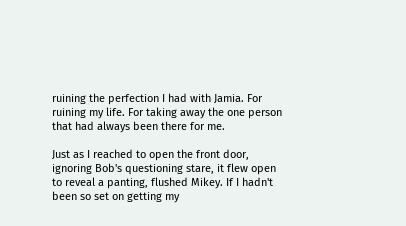ruining the perfection I had with Jamia. For ruining my life. For taking away the one person that had always been there for me.

Just as I reached to open the front door, ignoring Bob's questioning stare, it flew open to reveal a panting, flushed Mikey. If I hadn't been so set on getting my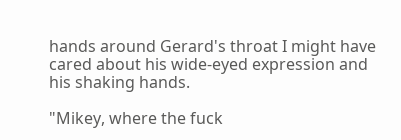hands around Gerard's throat I might have cared about his wide-eyed expression and his shaking hands.

"Mikey, where the fuck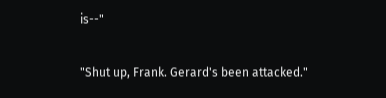is--"

"Shut up, Frank. Gerard's been attacked."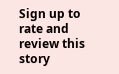Sign up to rate and review this story